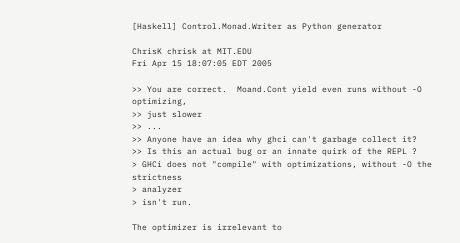[Haskell] Control.Monad.Writer as Python generator

ChrisK chrisk at MIT.EDU
Fri Apr 15 18:07:05 EDT 2005

>> You are correct.  Moand.Cont yield even runs without -O optimizing,
>> just slower
>> ...
>> Anyone have an idea why ghci can't garbage collect it?
>> Is this an actual bug or an innate quirk of the REPL ?
> GHCi does not "compile" with optimizations, without -O the strictness
> analyzer
> isn't run.

The optimizer is irrelevant to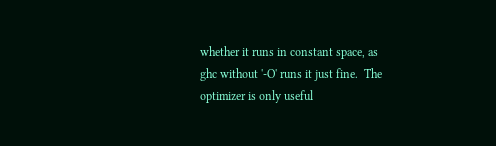whether it runs in constant space, as
ghc without '-O' runs it just fine.  The optimizer is only useful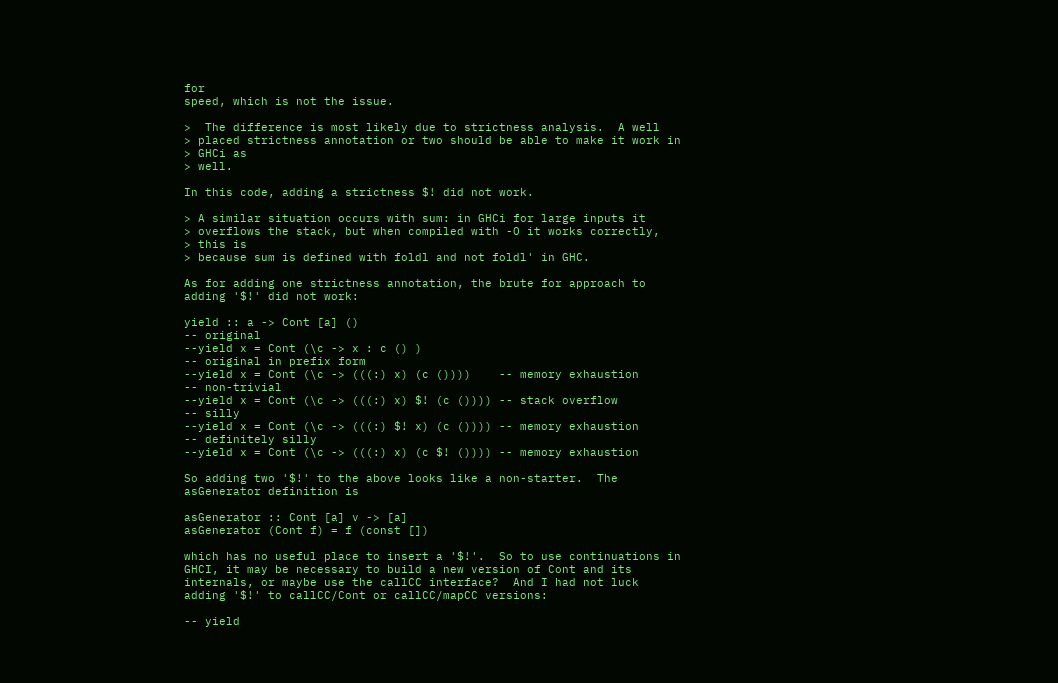for
speed, which is not the issue.

>  The difference is most likely due to strictness analysis.  A well
> placed strictness annotation or two should be able to make it work in
> GHCi as
> well.

In this code, adding a strictness $! did not work.

> A similar situation occurs with sum: in GHCi for large inputs it
> overflows the stack, but when compiled with -O it works correctly,
> this is
> because sum is defined with foldl and not foldl' in GHC.

As for adding one strictness annotation, the brute for approach to
adding '$!' did not work:

yield :: a -> Cont [a] ()
-- original
--yield x = Cont (\c -> x : c () )
-- original in prefix form
--yield x = Cont (\c -> (((:) x) (c ())))    -- memory exhaustion
-- non-trivial
--yield x = Cont (\c -> (((:) x) $! (c ()))) -- stack overflow
-- silly
--yield x = Cont (\c -> (((:) $! x) (c ()))) -- memory exhaustion
-- definitely silly
--yield x = Cont (\c -> (((:) x) (c $! ()))) -- memory exhaustion

So adding two '$!' to the above looks like a non-starter.  The
asGenerator definition is

asGenerator :: Cont [a] v -> [a]
asGenerator (Cont f) = f (const [])

which has no useful place to insert a '$!'.  So to use continuations in
GHCI, it may be necessary to build a new version of Cont and its
internals, or maybe use the callCC interface?  And I had not luck
adding '$!' to callCC/Cont or callCC/mapCC versions:

-- yield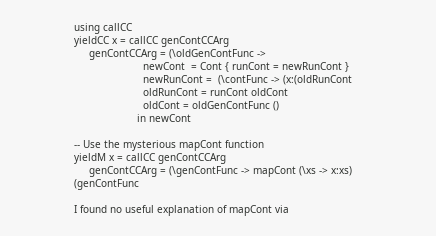using callCC
yieldCC x = callCC genContCCArg
     genContCCArg = (\oldGenContFunc ->
                       newCont  = Cont { runCont = newRunCont }
                       newRunCont =  (\contFunc -> (x:(oldRunCont
                       oldRunCont = runCont oldCont
                       oldCont = oldGenContFunc ()
                     in newCont

-- Use the mysterious mapCont function
yieldM x = callCC genContCCArg
     genContCCArg = (\genContFunc -> mapCont (\xs -> x:xs) (genContFunc

I found no useful explanation of mapCont via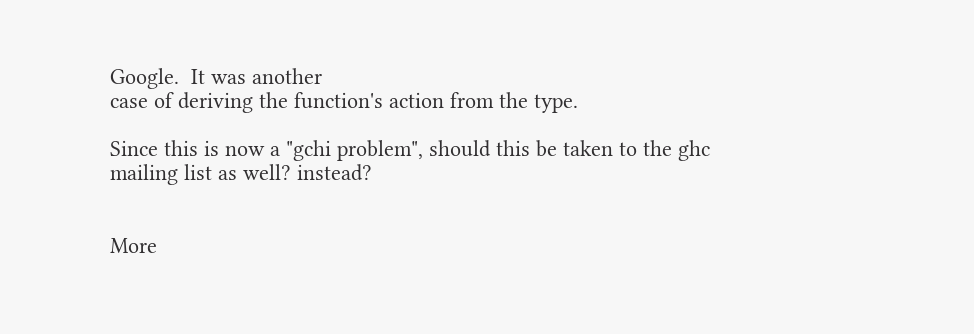Google.  It was another
case of deriving the function's action from the type.

Since this is now a "gchi problem", should this be taken to the ghc
mailing list as well? instead?


More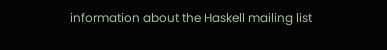information about the Haskell mailing list